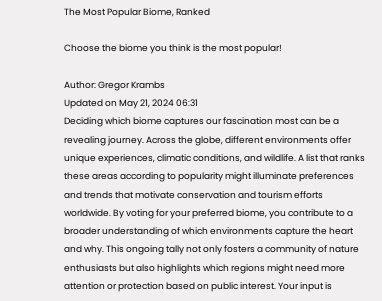The Most Popular Biome, Ranked

Choose the biome you think is the most popular!

Author: Gregor Krambs
Updated on May 21, 2024 06:31
Deciding which biome captures our fascination most can be a revealing journey. Across the globe, different environments offer unique experiences, climatic conditions, and wildlife. A list that ranks these areas according to popularity might illuminate preferences and trends that motivate conservation and tourism efforts worldwide. By voting for your preferred biome, you contribute to a broader understanding of which environments capture the heart and why. This ongoing tally not only fosters a community of nature enthusiasts but also highlights which regions might need more attention or protection based on public interest. Your input is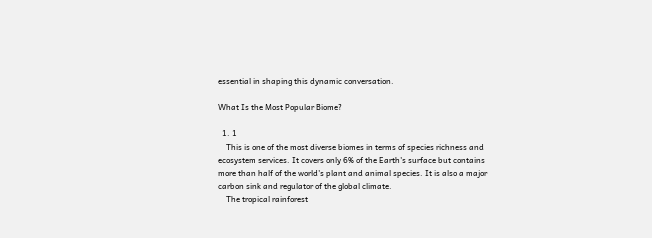essential in shaping this dynamic conversation.

What Is the Most Popular Biome?

  1. 1
    This is one of the most diverse biomes in terms of species richness and ecosystem services. It covers only 6% of the Earth's surface but contains more than half of the world's plant and animal species. It is also a major carbon sink and regulator of the global climate.
    The tropical rainforest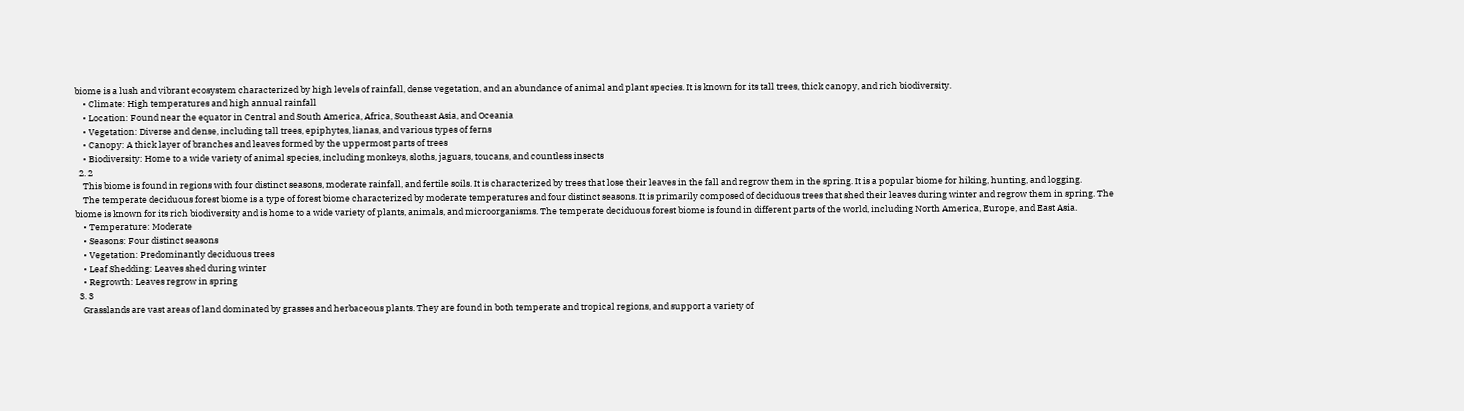biome is a lush and vibrant ecosystem characterized by high levels of rainfall, dense vegetation, and an abundance of animal and plant species. It is known for its tall trees, thick canopy, and rich biodiversity.
    • Climate: High temperatures and high annual rainfall
    • Location: Found near the equator in Central and South America, Africa, Southeast Asia, and Oceania
    • Vegetation: Diverse and dense, including tall trees, epiphytes, lianas, and various types of ferns
    • Canopy: A thick layer of branches and leaves formed by the uppermost parts of trees
    • Biodiversity: Home to a wide variety of animal species, including monkeys, sloths, jaguars, toucans, and countless insects
  2. 2
    This biome is found in regions with four distinct seasons, moderate rainfall, and fertile soils. It is characterized by trees that lose their leaves in the fall and regrow them in the spring. It is a popular biome for hiking, hunting, and logging.
    The temperate deciduous forest biome is a type of forest biome characterized by moderate temperatures and four distinct seasons. It is primarily composed of deciduous trees that shed their leaves during winter and regrow them in spring. The biome is known for its rich biodiversity and is home to a wide variety of plants, animals, and microorganisms. The temperate deciduous forest biome is found in different parts of the world, including North America, Europe, and East Asia.
    • Temperature: Moderate
    • Seasons: Four distinct seasons
    • Vegetation: Predominantly deciduous trees
    • Leaf Shedding: Leaves shed during winter
    • Regrowth: Leaves regrow in spring
  3. 3
    Grasslands are vast areas of land dominated by grasses and herbaceous plants. They are found in both temperate and tropical regions, and support a variety of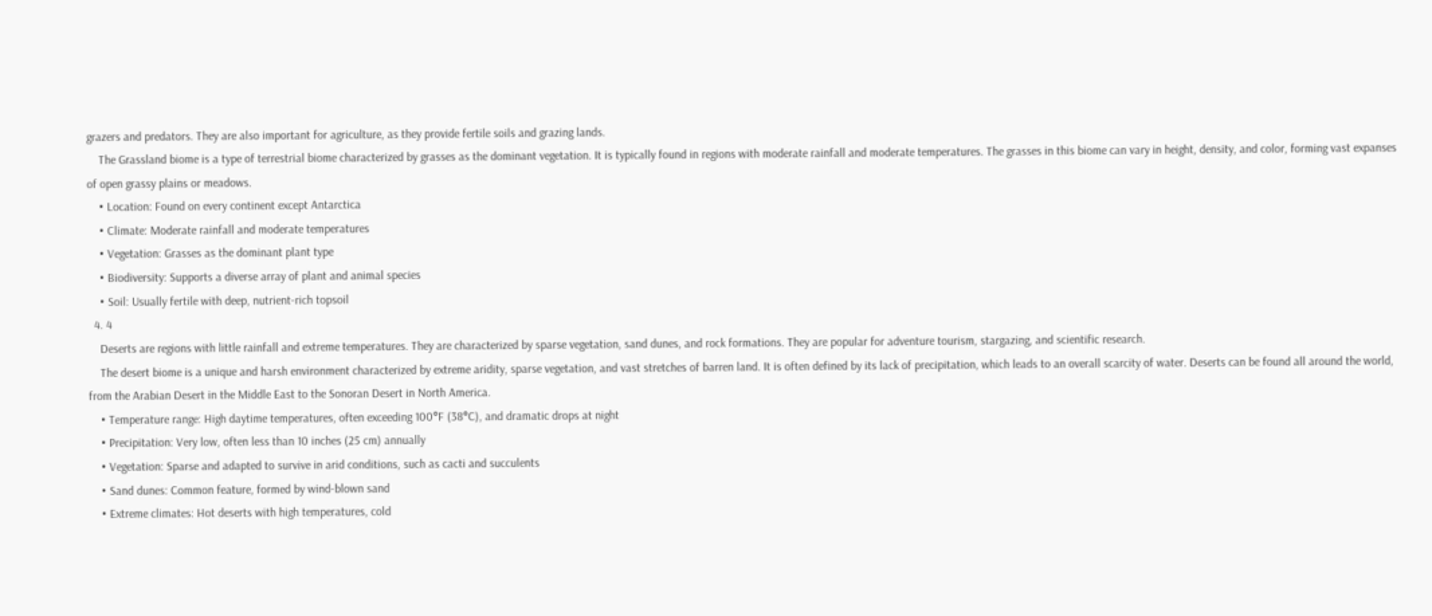grazers and predators. They are also important for agriculture, as they provide fertile soils and grazing lands.
    The Grassland biome is a type of terrestrial biome characterized by grasses as the dominant vegetation. It is typically found in regions with moderate rainfall and moderate temperatures. The grasses in this biome can vary in height, density, and color, forming vast expanses of open grassy plains or meadows.
    • Location: Found on every continent except Antarctica
    • Climate: Moderate rainfall and moderate temperatures
    • Vegetation: Grasses as the dominant plant type
    • Biodiversity: Supports a diverse array of plant and animal species
    • Soil: Usually fertile with deep, nutrient-rich topsoil
  4. 4
    Deserts are regions with little rainfall and extreme temperatures. They are characterized by sparse vegetation, sand dunes, and rock formations. They are popular for adventure tourism, stargazing, and scientific research.
    The desert biome is a unique and harsh environment characterized by extreme aridity, sparse vegetation, and vast stretches of barren land. It is often defined by its lack of precipitation, which leads to an overall scarcity of water. Deserts can be found all around the world, from the Arabian Desert in the Middle East to the Sonoran Desert in North America.
    • Temperature range: High daytime temperatures, often exceeding 100°F (38°C), and dramatic drops at night
    • Precipitation: Very low, often less than 10 inches (25 cm) annually
    • Vegetation: Sparse and adapted to survive in arid conditions, such as cacti and succulents
    • Sand dunes: Common feature, formed by wind-blown sand
    • Extreme climates: Hot deserts with high temperatures, cold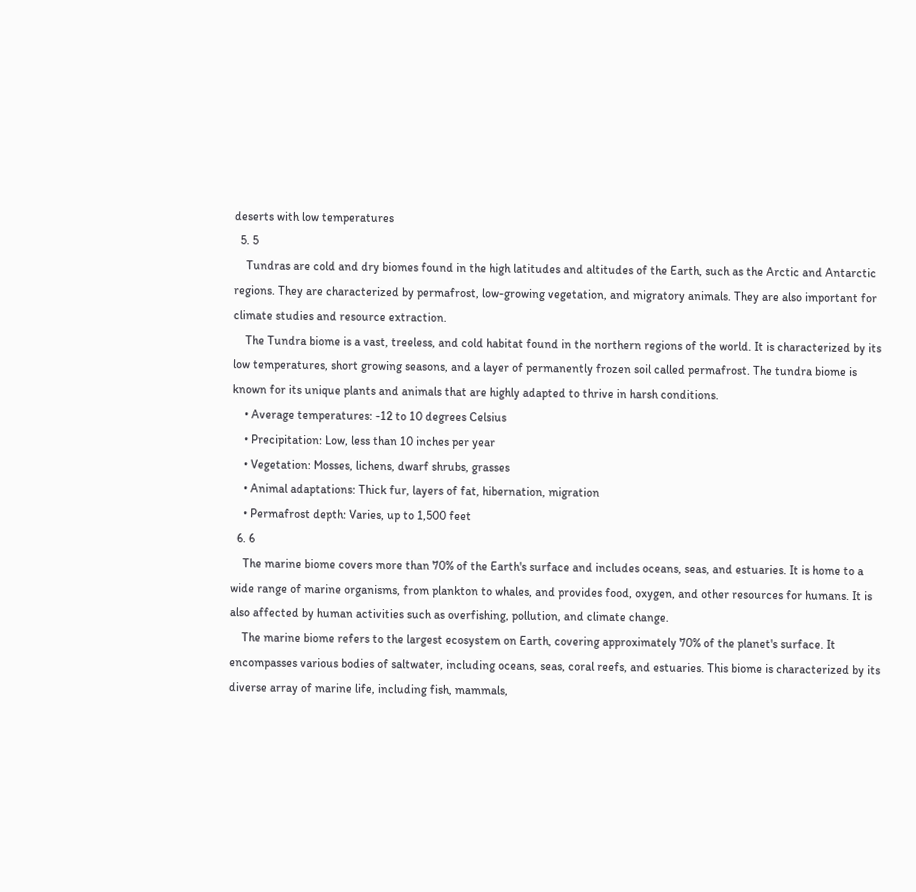deserts with low temperatures
  5. 5
    Tundras are cold and dry biomes found in the high latitudes and altitudes of the Earth, such as the Arctic and Antarctic regions. They are characterized by permafrost, low-growing vegetation, and migratory animals. They are also important for climate studies and resource extraction.
    The Tundra biome is a vast, treeless, and cold habitat found in the northern regions of the world. It is characterized by its low temperatures, short growing seasons, and a layer of permanently frozen soil called permafrost. The tundra biome is known for its unique plants and animals that are highly adapted to thrive in harsh conditions.
    • Average temperatures: -12 to 10 degrees Celsius
    • Precipitation: Low, less than 10 inches per year
    • Vegetation: Mosses, lichens, dwarf shrubs, grasses
    • Animal adaptations: Thick fur, layers of fat, hibernation, migration
    • Permafrost depth: Varies, up to 1,500 feet
  6. 6
    The marine biome covers more than 70% of the Earth's surface and includes oceans, seas, and estuaries. It is home to a wide range of marine organisms, from plankton to whales, and provides food, oxygen, and other resources for humans. It is also affected by human activities such as overfishing, pollution, and climate change.
    The marine biome refers to the largest ecosystem on Earth, covering approximately 70% of the planet's surface. It encompasses various bodies of saltwater, including oceans, seas, coral reefs, and estuaries. This biome is characterized by its diverse array of marine life, including fish, mammals,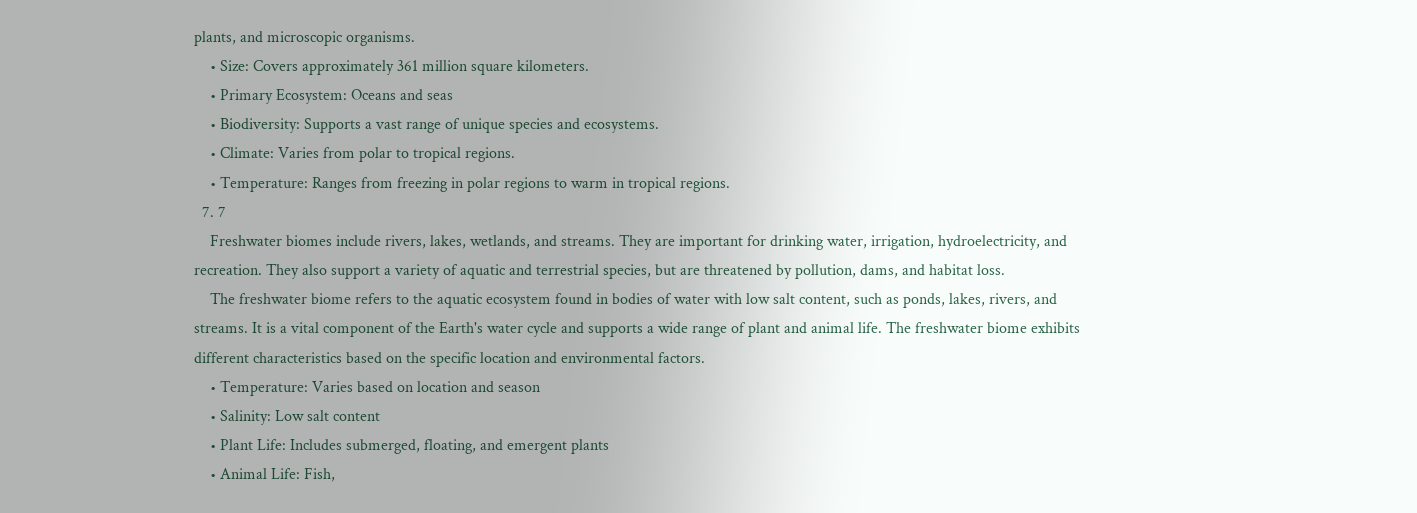plants, and microscopic organisms.
    • Size: Covers approximately 361 million square kilometers.
    • Primary Ecosystem: Oceans and seas
    • Biodiversity: Supports a vast range of unique species and ecosystems.
    • Climate: Varies from polar to tropical regions.
    • Temperature: Ranges from freezing in polar regions to warm in tropical regions.
  7. 7
    Freshwater biomes include rivers, lakes, wetlands, and streams. They are important for drinking water, irrigation, hydroelectricity, and recreation. They also support a variety of aquatic and terrestrial species, but are threatened by pollution, dams, and habitat loss.
    The freshwater biome refers to the aquatic ecosystem found in bodies of water with low salt content, such as ponds, lakes, rivers, and streams. It is a vital component of the Earth's water cycle and supports a wide range of plant and animal life. The freshwater biome exhibits different characteristics based on the specific location and environmental factors.
    • Temperature: Varies based on location and season
    • Salinity: Low salt content
    • Plant Life: Includes submerged, floating, and emergent plants
    • Animal Life: Fish,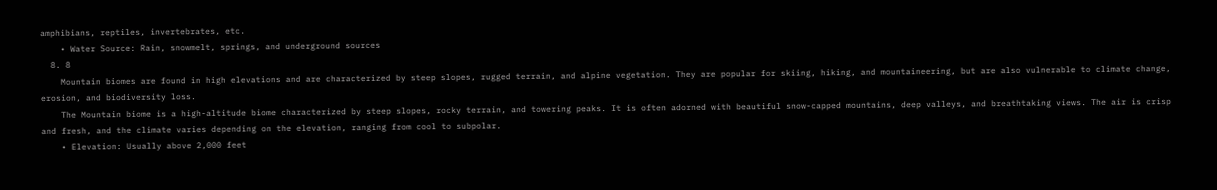amphibians, reptiles, invertebrates, etc.
    • Water Source: Rain, snowmelt, springs, and underground sources
  8. 8
    Mountain biomes are found in high elevations and are characterized by steep slopes, rugged terrain, and alpine vegetation. They are popular for skiing, hiking, and mountaineering, but are also vulnerable to climate change, erosion, and biodiversity loss.
    The Mountain biome is a high-altitude biome characterized by steep slopes, rocky terrain, and towering peaks. It is often adorned with beautiful snow-capped mountains, deep valleys, and breathtaking views. The air is crisp and fresh, and the climate varies depending on the elevation, ranging from cool to subpolar.
    • Elevation: Usually above 2,000 feet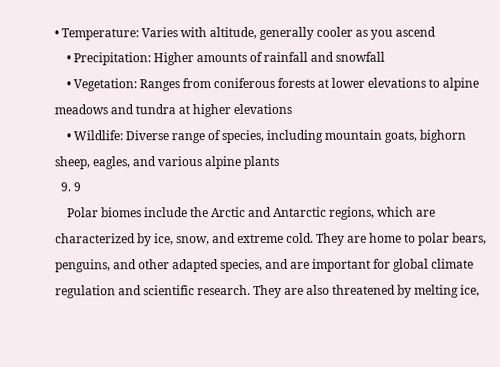• Temperature: Varies with altitude, generally cooler as you ascend
    • Precipitation: Higher amounts of rainfall and snowfall
    • Vegetation: Ranges from coniferous forests at lower elevations to alpine meadows and tundra at higher elevations
    • Wildlife: Diverse range of species, including mountain goats, bighorn sheep, eagles, and various alpine plants
  9. 9
    Polar biomes include the Arctic and Antarctic regions, which are characterized by ice, snow, and extreme cold. They are home to polar bears, penguins, and other adapted species, and are important for global climate regulation and scientific research. They are also threatened by melting ice,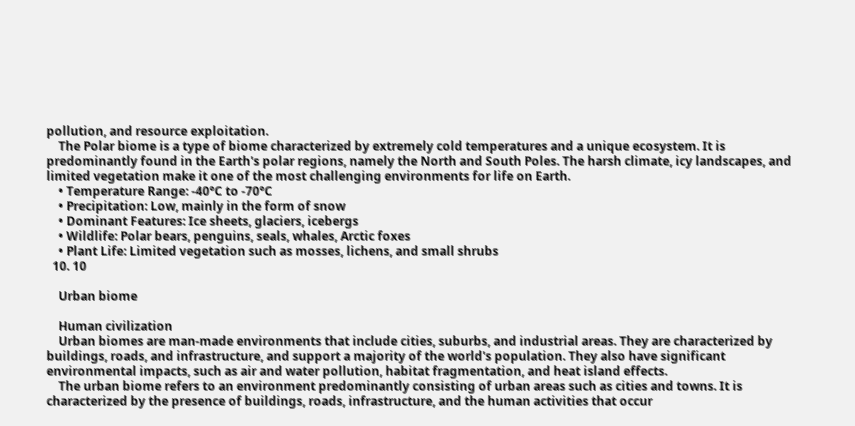pollution, and resource exploitation.
    The Polar biome is a type of biome characterized by extremely cold temperatures and a unique ecosystem. It is predominantly found in the Earth's polar regions, namely the North and South Poles. The harsh climate, icy landscapes, and limited vegetation make it one of the most challenging environments for life on Earth.
    • Temperature Range: -40°C to -70°C
    • Precipitation: Low, mainly in the form of snow
    • Dominant Features: Ice sheets, glaciers, icebergs
    • Wildlife: Polar bears, penguins, seals, whales, Arctic foxes
    • Plant Life: Limited vegetation such as mosses, lichens, and small shrubs
  10. 10

    Urban biome

    Human civilization
    Urban biomes are man-made environments that include cities, suburbs, and industrial areas. They are characterized by buildings, roads, and infrastructure, and support a majority of the world's population. They also have significant environmental impacts, such as air and water pollution, habitat fragmentation, and heat island effects.
    The urban biome refers to an environment predominantly consisting of urban areas such as cities and towns. It is characterized by the presence of buildings, roads, infrastructure, and the human activities that occur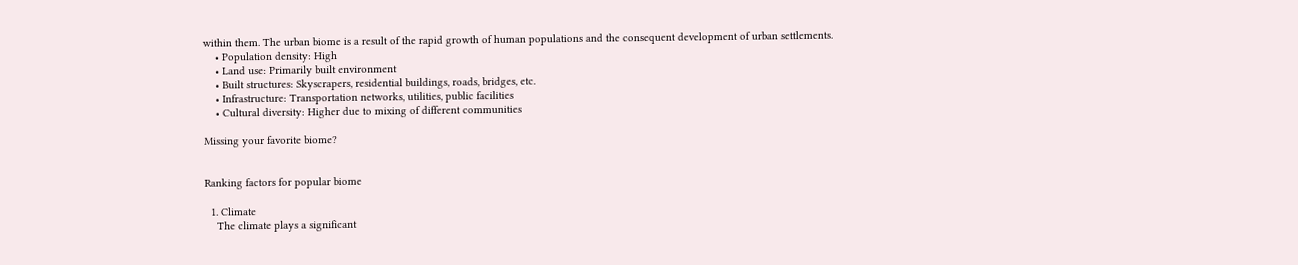within them. The urban biome is a result of the rapid growth of human populations and the consequent development of urban settlements.
    • Population density: High
    • Land use: Primarily built environment
    • Built structures: Skyscrapers, residential buildings, roads, bridges, etc.
    • Infrastructure: Transportation networks, utilities, public facilities
    • Cultural diversity: Higher due to mixing of different communities

Missing your favorite biome?


Ranking factors for popular biome

  1. Climate
    The climate plays a significant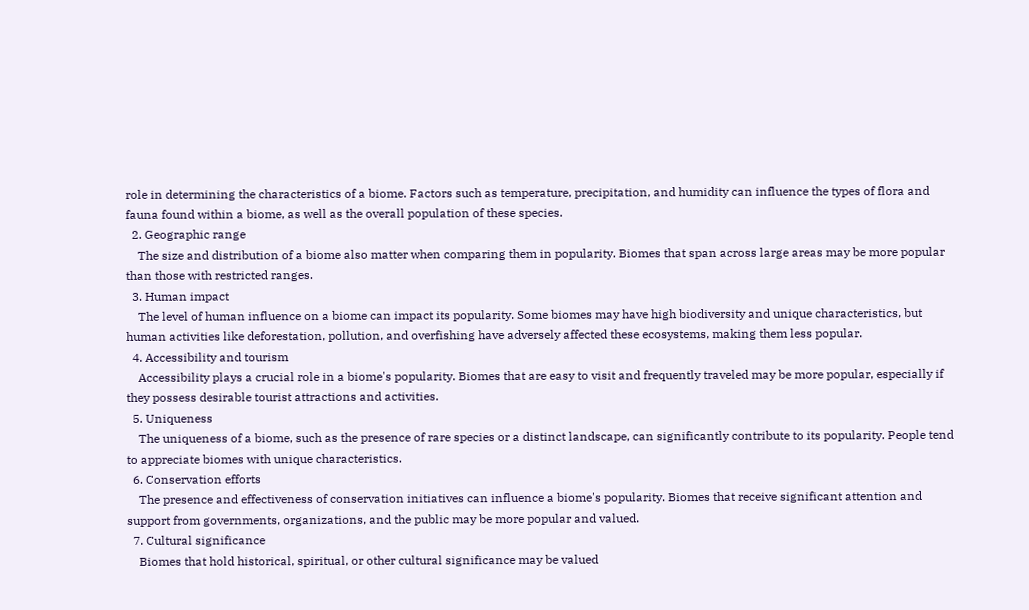role in determining the characteristics of a biome. Factors such as temperature, precipitation, and humidity can influence the types of flora and fauna found within a biome, as well as the overall population of these species.
  2. Geographic range
    The size and distribution of a biome also matter when comparing them in popularity. Biomes that span across large areas may be more popular than those with restricted ranges.
  3. Human impact
    The level of human influence on a biome can impact its popularity. Some biomes may have high biodiversity and unique characteristics, but human activities like deforestation, pollution, and overfishing have adversely affected these ecosystems, making them less popular.
  4. Accessibility and tourism
    Accessibility plays a crucial role in a biome's popularity. Biomes that are easy to visit and frequently traveled may be more popular, especially if they possess desirable tourist attractions and activities.
  5. Uniqueness
    The uniqueness of a biome, such as the presence of rare species or a distinct landscape, can significantly contribute to its popularity. People tend to appreciate biomes with unique characteristics.
  6. Conservation efforts
    The presence and effectiveness of conservation initiatives can influence a biome's popularity. Biomes that receive significant attention and support from governments, organizations, and the public may be more popular and valued.
  7. Cultural significance
    Biomes that hold historical, spiritual, or other cultural significance may be valued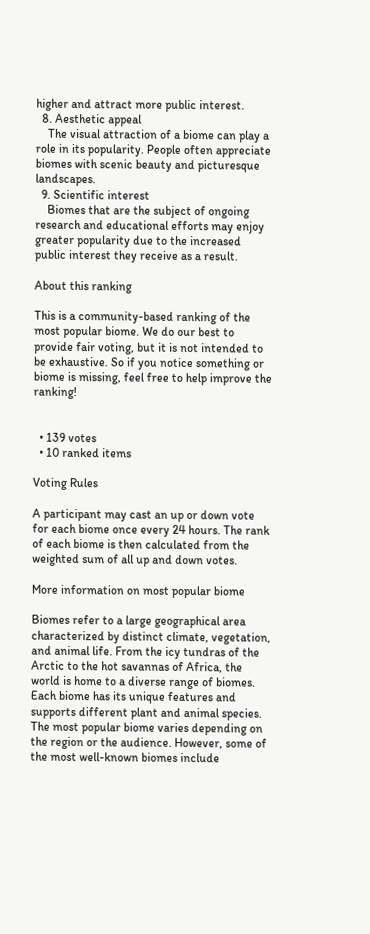higher and attract more public interest.
  8. Aesthetic appeal
    The visual attraction of a biome can play a role in its popularity. People often appreciate biomes with scenic beauty and picturesque landscapes.
  9. Scientific interest
    Biomes that are the subject of ongoing research and educational efforts may enjoy greater popularity due to the increased public interest they receive as a result.

About this ranking

This is a community-based ranking of the most popular biome. We do our best to provide fair voting, but it is not intended to be exhaustive. So if you notice something or biome is missing, feel free to help improve the ranking!


  • 139 votes
  • 10 ranked items

Voting Rules

A participant may cast an up or down vote for each biome once every 24 hours. The rank of each biome is then calculated from the weighted sum of all up and down votes.

More information on most popular biome

Biomes refer to a large geographical area characterized by distinct climate, vegetation, and animal life. From the icy tundras of the Arctic to the hot savannas of Africa, the world is home to a diverse range of biomes. Each biome has its unique features and supports different plant and animal species. The most popular biome varies depending on the region or the audience. However, some of the most well-known biomes include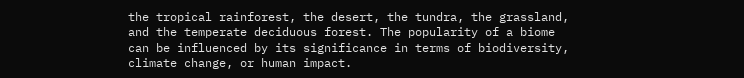the tropical rainforest, the desert, the tundra, the grassland, and the temperate deciduous forest. The popularity of a biome can be influenced by its significance in terms of biodiversity, climate change, or human impact.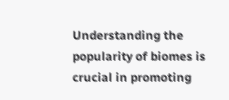Understanding the popularity of biomes is crucial in promoting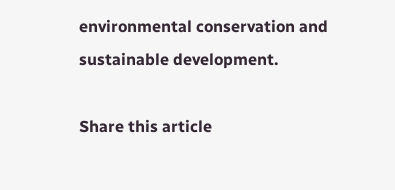environmental conservation and sustainable development.

Share this article